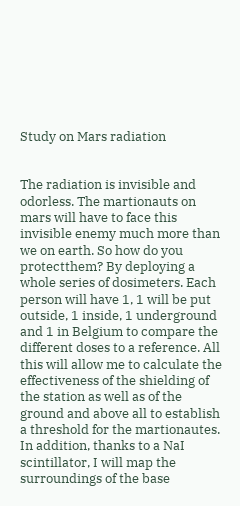Study on Mars radiation


The radiation is invisible and odorless. The martionauts on mars will have to face this invisible enemy much more than we on earth. So how do you protectthem? By deploying a whole series of dosimeters. Each person will have 1, 1 will be put outside, 1 inside, 1 underground and 1 in Belgium to compare the different doses to a reference. All this will allow me to calculate the effectiveness of the shielding of the station as well as of the ground and above all to establish a threshold for the martionautes. In addition, thanks to a NaI scintillator, I will map the surroundings of the base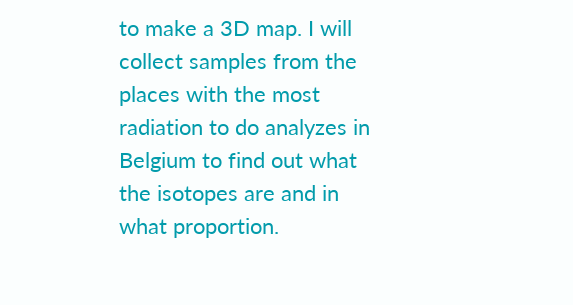to make a 3D map. I will collect samples from the places with the most radiation to do analyzes in Belgium to find out what the isotopes are and in what proportion.